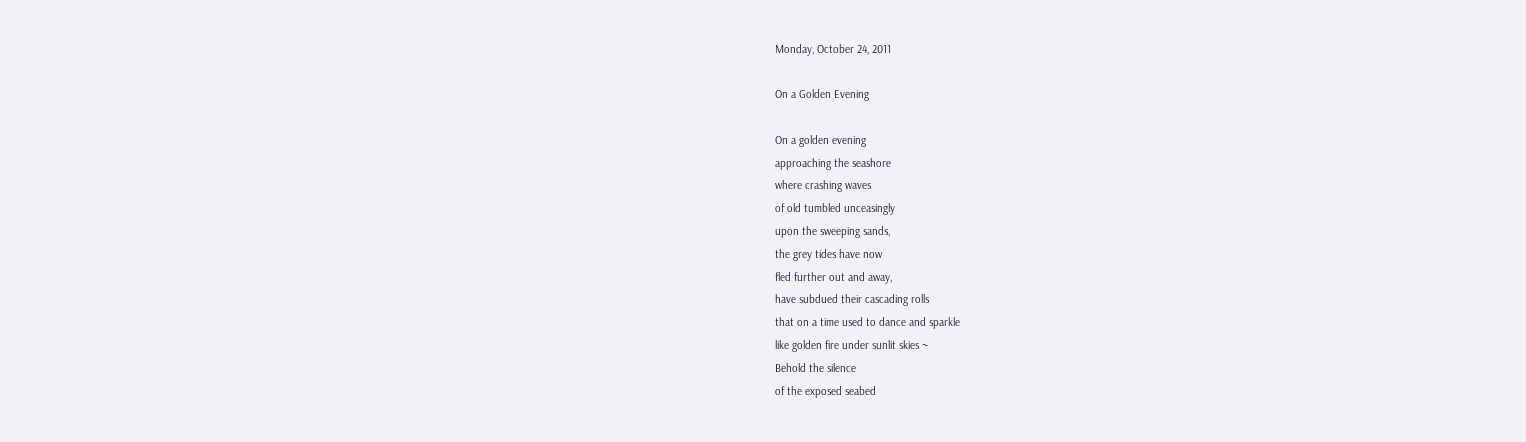Monday, October 24, 2011

On a Golden Evening

On a golden evening
approaching the seashore
where crashing waves
of old tumbled unceasingly
upon the sweeping sands,
the grey tides have now
fled further out and away,
have subdued their cascading rolls
that on a time used to dance and sparkle
like golden fire under sunlit skies ~
Behold the silence
of the exposed seabed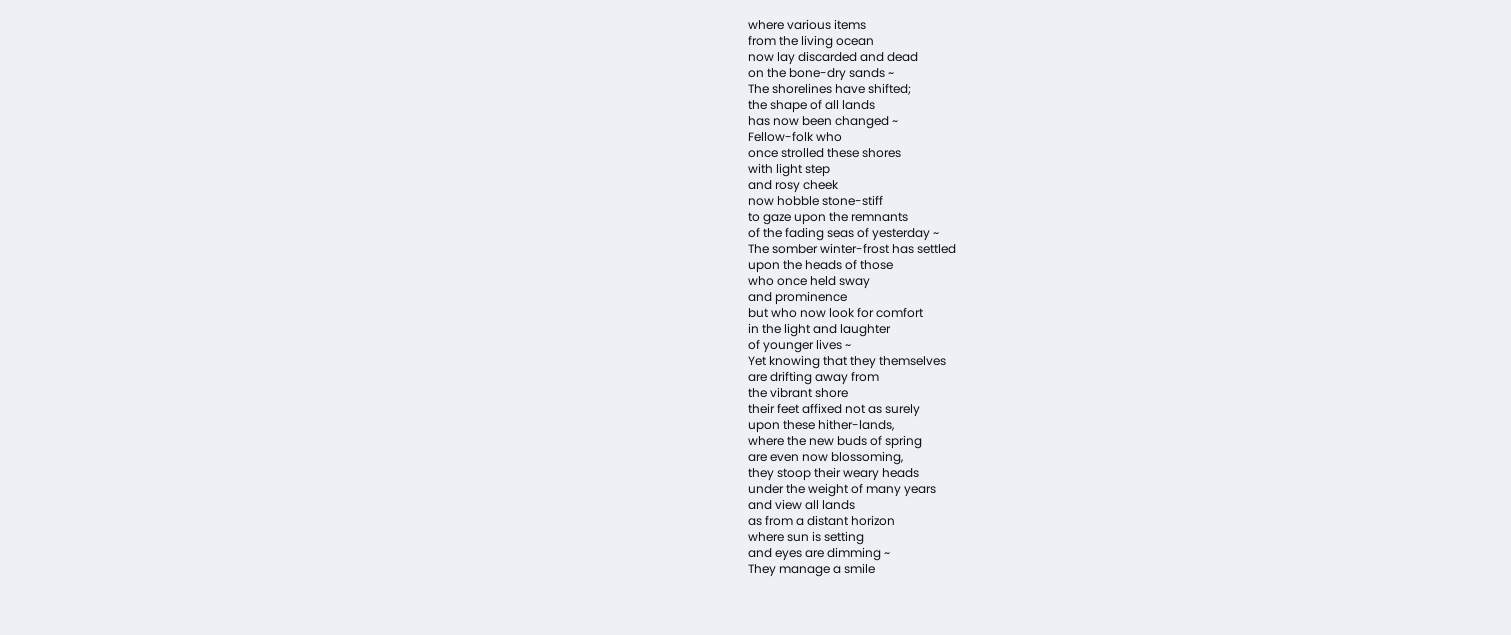where various items
from the living ocean
now lay discarded and dead
on the bone-dry sands ~
The shorelines have shifted;
the shape of all lands
has now been changed ~
Fellow-folk who
once strolled these shores
with light step
and rosy cheek
now hobble stone-stiff
to gaze upon the remnants
of the fading seas of yesterday ~
The somber winter-frost has settled
upon the heads of those
who once held sway
and prominence
but who now look for comfort
in the light and laughter
of younger lives ~
Yet knowing that they themselves
are drifting away from
the vibrant shore
their feet affixed not as surely
upon these hither-lands,
where the new buds of spring
are even now blossoming,
they stoop their weary heads
under the weight of many years
and view all lands
as from a distant horizon
where sun is setting
and eyes are dimming ~
They manage a smile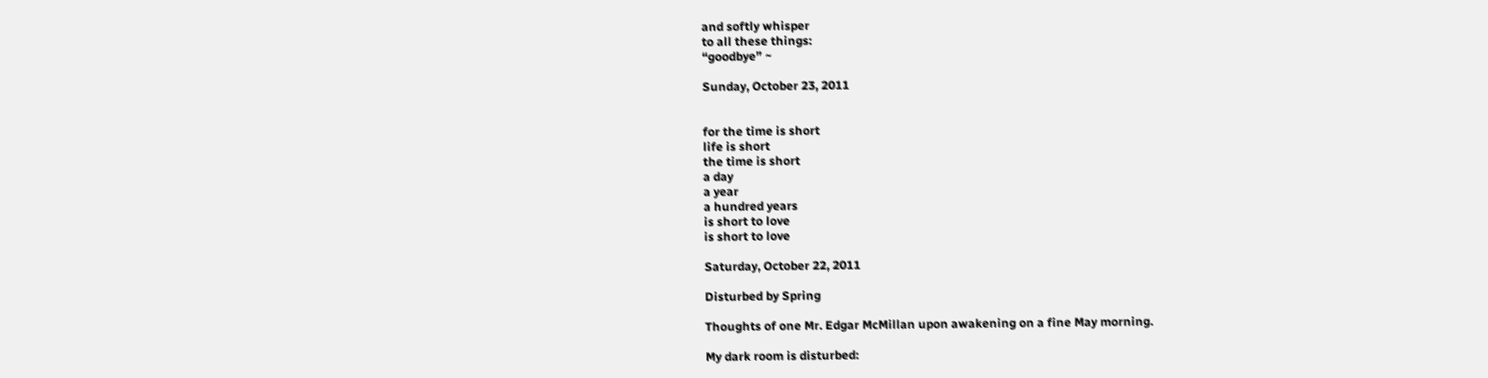and softly whisper
to all these things:
“goodbye” ~

Sunday, October 23, 2011


for the time is short
life is short
the time is short
a day
a year
a hundred years
is short to love
is short to love

Saturday, October 22, 2011

Disturbed by Spring

Thoughts of one Mr. Edgar McMillan upon awakening on a fine May morning.

My dark room is disturbed: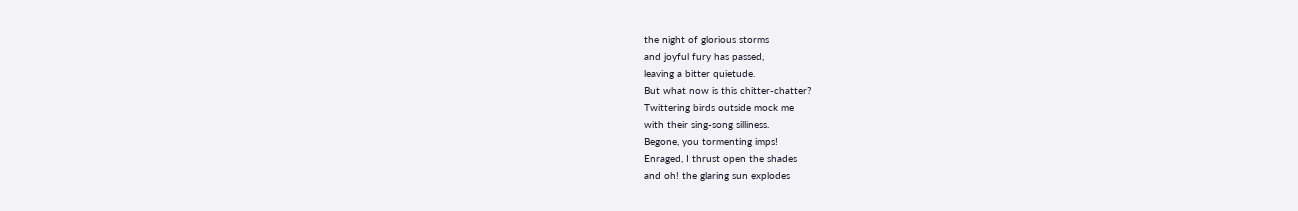the night of glorious storms
and joyful fury has passed,
leaving a bitter quietude.
But what now is this chitter-chatter?
Twittering birds outside mock me
with their sing-song silliness.
Begone, you tormenting imps!
Enraged, I thrust open the shades
and oh! the glaring sun explodes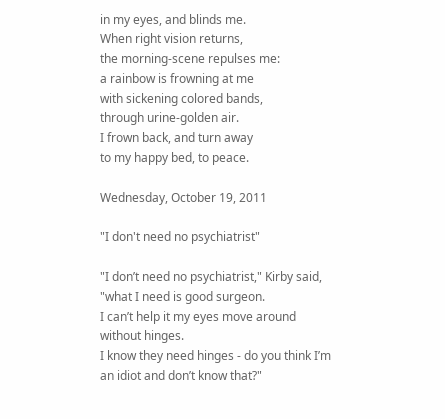in my eyes, and blinds me.
When right vision returns,
the morning-scene repulses me:
a rainbow is frowning at me
with sickening colored bands,
through urine-golden air.
I frown back, and turn away
to my happy bed, to peace.

Wednesday, October 19, 2011

"I don't need no psychiatrist"

"I don’t need no psychiatrist," Kirby said, "what I need is good surgeon.
I can’t help it my eyes move around without hinges.
I know they need hinges - do you think I’m an idiot and don’t know that?"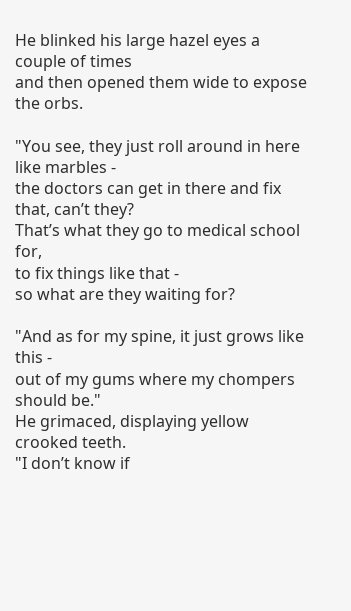He blinked his large hazel eyes a couple of times
and then opened them wide to expose the orbs.

"You see, they just roll around in here like marbles -
the doctors can get in there and fix that, can’t they?
That’s what they go to medical school for,
to fix things like that -
so what are they waiting for?

"And as for my spine, it just grows like this -
out of my gums where my chompers should be."
He grimaced, displaying yellow crooked teeth.
"I don’t know if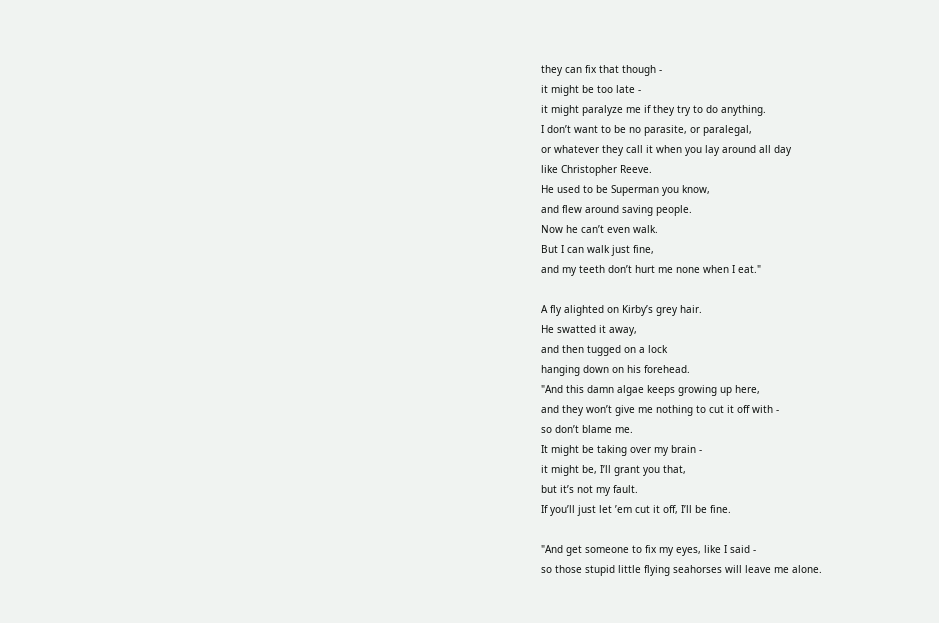they can fix that though -
it might be too late -
it might paralyze me if they try to do anything.
I don’t want to be no parasite, or paralegal,
or whatever they call it when you lay around all day
like Christopher Reeve.
He used to be Superman you know,
and flew around saving people.
Now he can’t even walk.
But I can walk just fine,
and my teeth don’t hurt me none when I eat."

A fly alighted on Kirby’s grey hair.
He swatted it away,
and then tugged on a lock
hanging down on his forehead.
"And this damn algae keeps growing up here,
and they won’t give me nothing to cut it off with -
so don’t blame me.
It might be taking over my brain -
it might be, I’ll grant you that,
but it’s not my fault.
If you’ll just let ’em cut it off, I’ll be fine.

"And get someone to fix my eyes, like I said -
so those stupid little flying seahorses will leave me alone.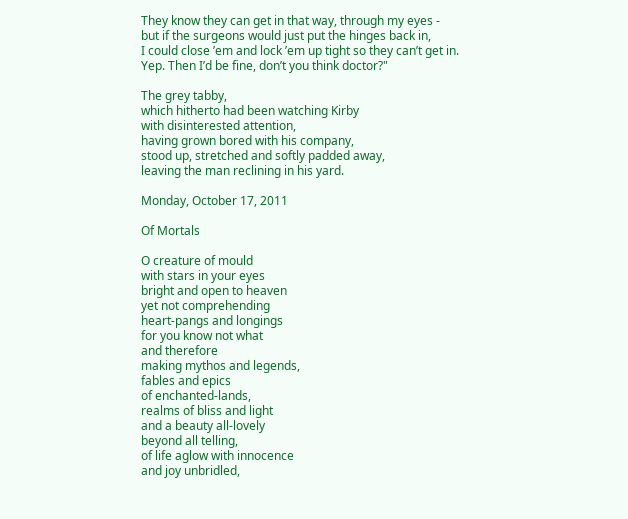They know they can get in that way, through my eyes -
but if the surgeons would just put the hinges back in,
I could close ’em and lock ’em up tight so they can’t get in.
Yep. Then I’d be fine, don’t you think doctor?"

The grey tabby,
which hitherto had been watching Kirby
with disinterested attention,
having grown bored with his company,
stood up, stretched and softly padded away,
leaving the man reclining in his yard.

Monday, October 17, 2011

Of Mortals

O creature of mould
with stars in your eyes
bright and open to heaven
yet not comprehending
heart-pangs and longings
for you know not what
and therefore
making mythos and legends,
fables and epics
of enchanted-lands,
realms of bliss and light
and a beauty all-lovely
beyond all telling,
of life aglow with innocence
and joy unbridled,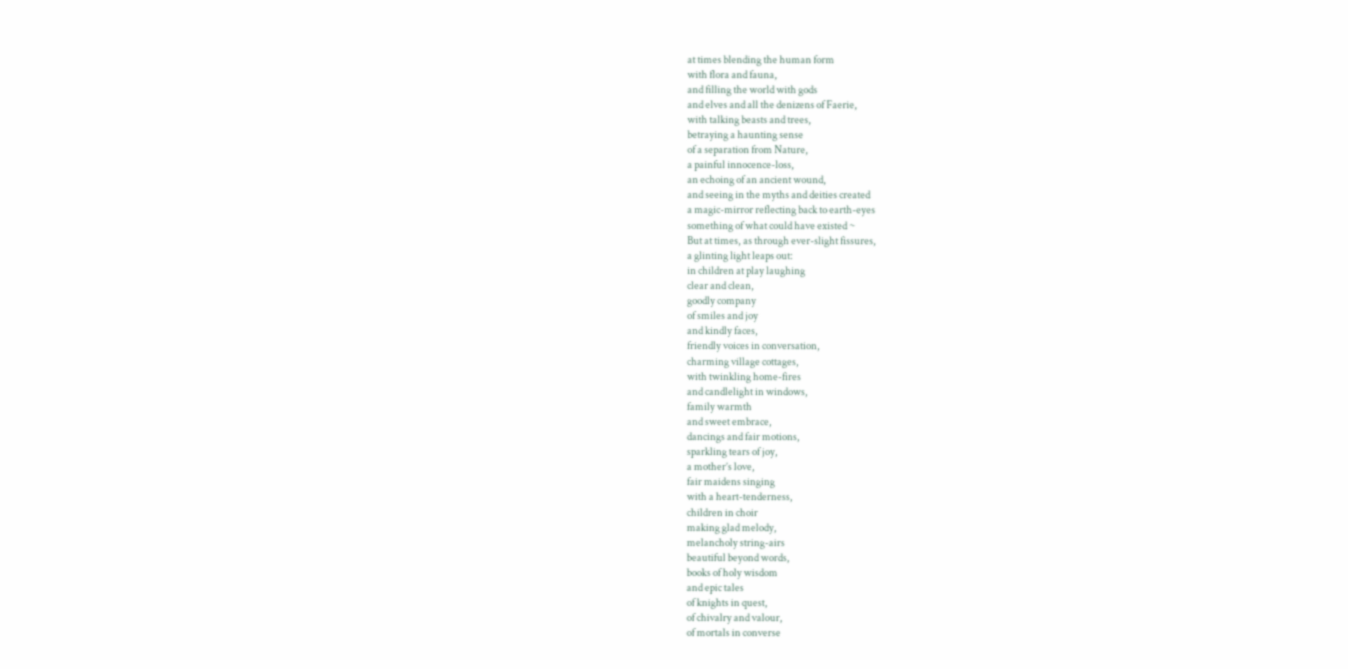at times blending the human form
with flora and fauna,
and filling the world with gods
and elves and all the denizens of Faerie,
with talking beasts and trees,
betraying a haunting sense
of a separation from Nature,
a painful innocence-loss,
an echoing of an ancient wound,
and seeing in the myths and deities created
a magic-mirror reflecting back to earth-eyes
something of what could have existed ~
But at times, as through ever-slight fissures,
a glinting light leaps out:
in children at play laughing
clear and clean,
goodly company
of smiles and joy
and kindly faces,
friendly voices in conversation,
charming village cottages,
with twinkling home-fires
and candlelight in windows,
family warmth
and sweet embrace,
dancings and fair motions,
sparkling tears of joy,
a mother’s love,
fair maidens singing
with a heart-tenderness,
children in choir
making glad melody,
melancholy string-airs
beautiful beyond words,
books of holy wisdom
and epic tales
of knights in quest,
of chivalry and valour,
of mortals in converse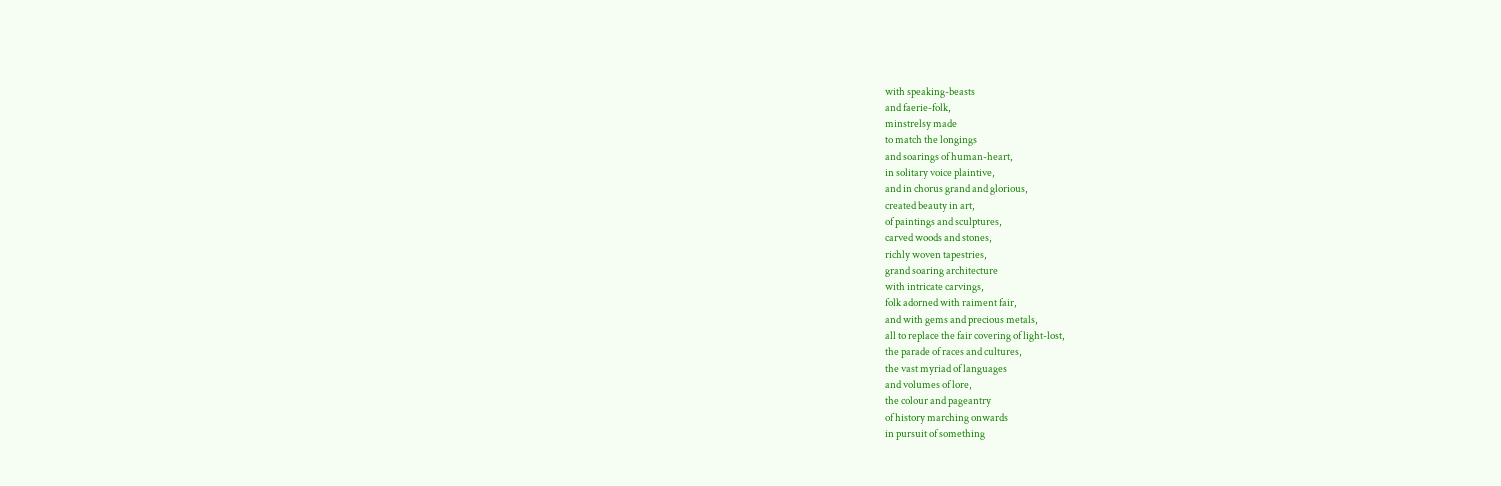with speaking-beasts
and faerie-folk,
minstrelsy made
to match the longings
and soarings of human-heart,
in solitary voice plaintive,
and in chorus grand and glorious,
created beauty in art,
of paintings and sculptures,
carved woods and stones,
richly woven tapestries,
grand soaring architecture
with intricate carvings,
folk adorned with raiment fair,
and with gems and precious metals,
all to replace the fair covering of light-lost,
the parade of races and cultures,
the vast myriad of languages
and volumes of lore,
the colour and pageantry
of history marching onwards
in pursuit of something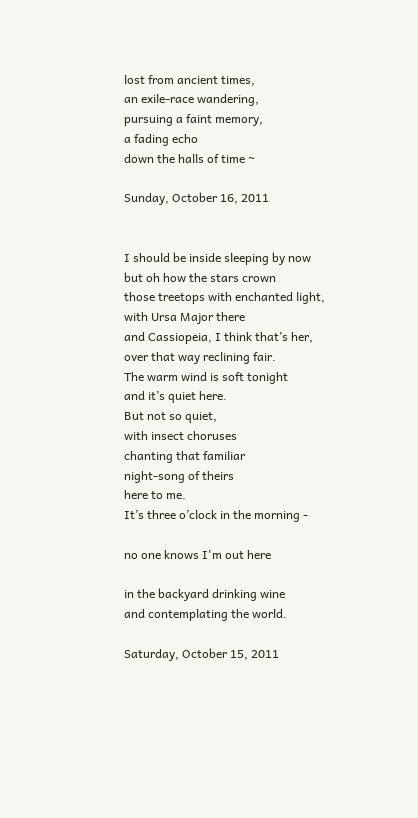lost from ancient times,
an exile-race wandering,
pursuing a faint memory,
a fading echo
down the halls of time ~

Sunday, October 16, 2011


I should be inside sleeping by now
but oh how the stars crown
those treetops with enchanted light,
with Ursa Major there
and Cassiopeia, I think that’s her,
over that way reclining fair.
The warm wind is soft tonight
and it’s quiet here.
But not so quiet,
with insect choruses
chanting that familiar
night-song of theirs
here to me.
It’s three o’clock in the morning -

no one knows I'm out here

in the backyard drinking wine
and contemplating the world.

Saturday, October 15, 2011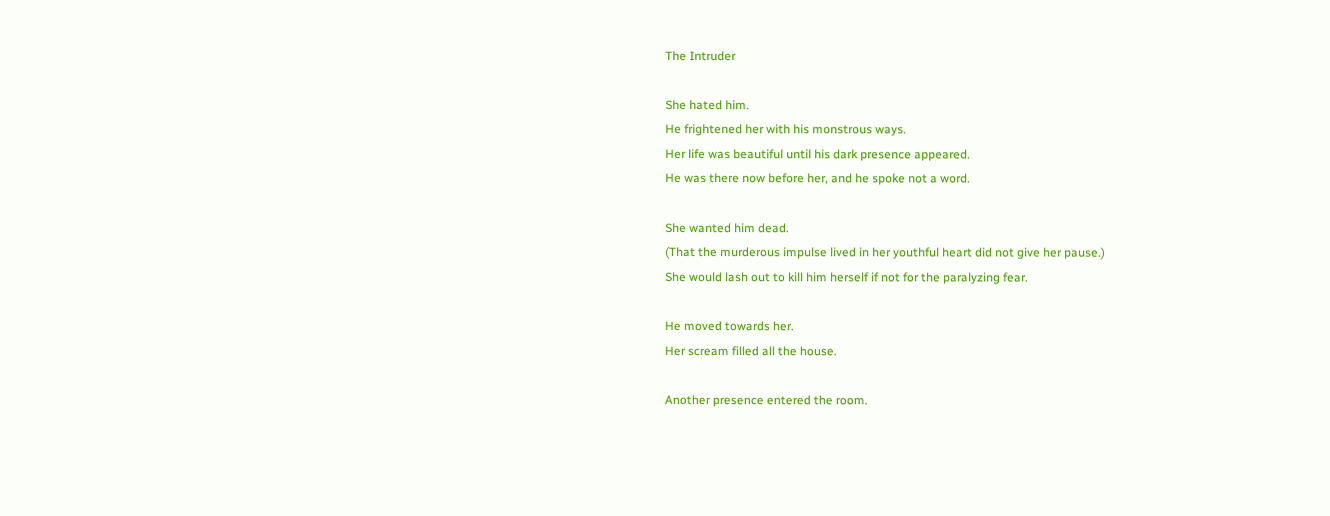The Intruder

She hated him.
He frightened her with his monstrous ways.
Her life was beautiful until his dark presence appeared.
He was there now before her, and he spoke not a word.

She wanted him dead.
(That the murderous impulse lived in her youthful heart did not give her pause.)
She would lash out to kill him herself if not for the paralyzing fear.

He moved towards her.
Her scream filled all the house.

Another presence entered the room.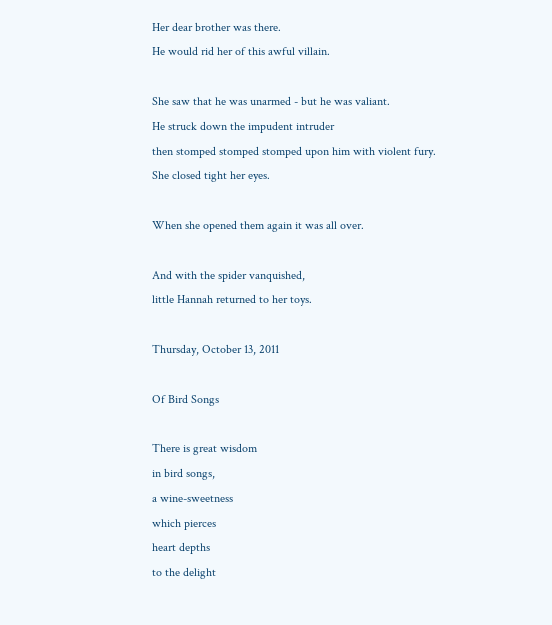Her dear brother was there.
He would rid her of this awful villain.

She saw that he was unarmed - but he was valiant.
He struck down the impudent intruder
then stomped stomped stomped upon him with violent fury.
She closed tight her eyes.

When she opened them again it was all over.

And with the spider vanquished,
little Hannah returned to her toys.

Thursday, October 13, 2011

Of Bird Songs

There is great wisdom
in bird songs,
a wine-sweetness
which pierces
heart depths
to the delight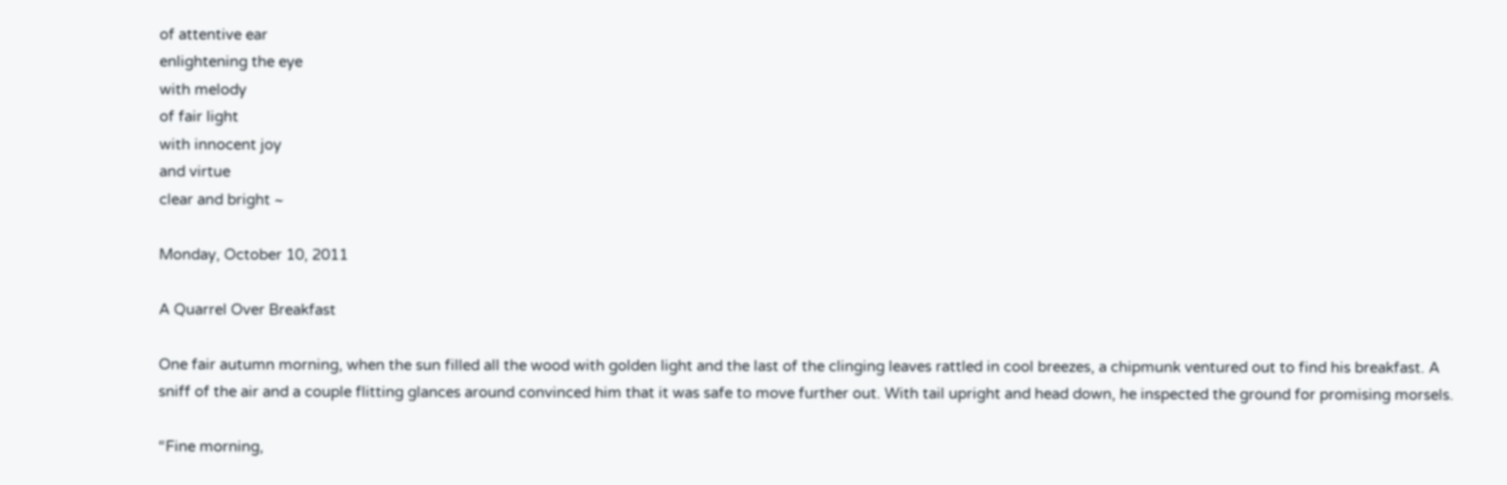of attentive ear
enlightening the eye
with melody
of fair light
with innocent joy
and virtue
clear and bright ~

Monday, October 10, 2011

A Quarrel Over Breakfast

One fair autumn morning, when the sun filled all the wood with golden light and the last of the clinging leaves rattled in cool breezes, a chipmunk ventured out to find his breakfast. A sniff of the air and a couple flitting glances around convinced him that it was safe to move further out. With tail upright and head down, he inspected the ground for promising morsels.

“Fine morning,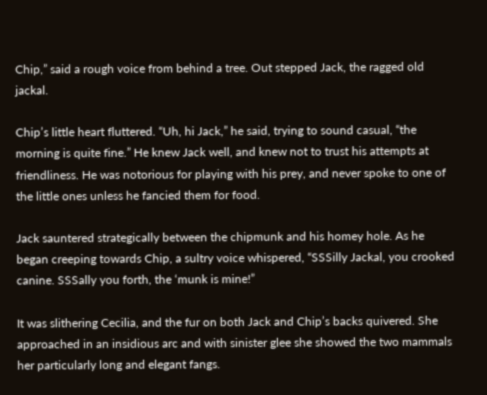Chip,” said a rough voice from behind a tree. Out stepped Jack, the ragged old jackal.

Chip’s little heart fluttered. “Uh, hi Jack,” he said, trying to sound casual, “the morning is quite fine.” He knew Jack well, and knew not to trust his attempts at friendliness. He was notorious for playing with his prey, and never spoke to one of the little ones unless he fancied them for food.

Jack sauntered strategically between the chipmunk and his homey hole. As he began creeping towards Chip, a sultry voice whispered, “SSSilly Jackal, you crooked canine. SSSally you forth, the ‘munk is mine!”

It was slithering Cecilia, and the fur on both Jack and Chip’s backs quivered. She approached in an insidious arc and with sinister glee she showed the two mammals her particularly long and elegant fangs.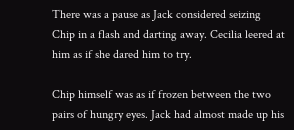There was a pause as Jack considered seizing Chip in a flash and darting away. Cecilia leered at him as if she dared him to try.

Chip himself was as if frozen between the two pairs of hungry eyes. Jack had almost made up his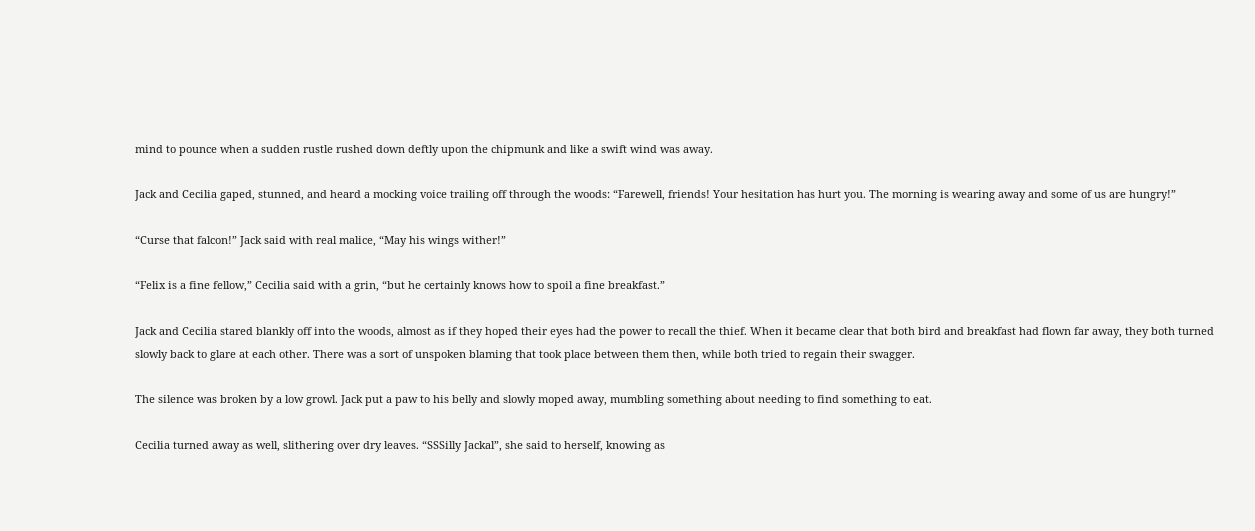mind to pounce when a sudden rustle rushed down deftly upon the chipmunk and like a swift wind was away.

Jack and Cecilia gaped, stunned, and heard a mocking voice trailing off through the woods: “Farewell, friends! Your hesitation has hurt you. The morning is wearing away and some of us are hungry!”

“Curse that falcon!” Jack said with real malice, “May his wings wither!”

“Felix is a fine fellow,” Cecilia said with a grin, “but he certainly knows how to spoil a fine breakfast.”

Jack and Cecilia stared blankly off into the woods, almost as if they hoped their eyes had the power to recall the thief. When it became clear that both bird and breakfast had flown far away, they both turned slowly back to glare at each other. There was a sort of unspoken blaming that took place between them then, while both tried to regain their swagger.

The silence was broken by a low growl. Jack put a paw to his belly and slowly moped away, mumbling something about needing to find something to eat.

Cecilia turned away as well, slithering over dry leaves. “SSSilly Jackal”, she said to herself, knowing as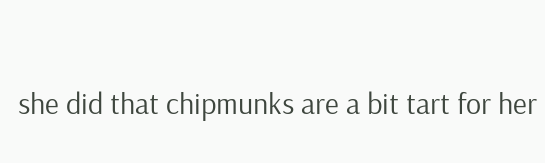she did that chipmunks are a bit tart for her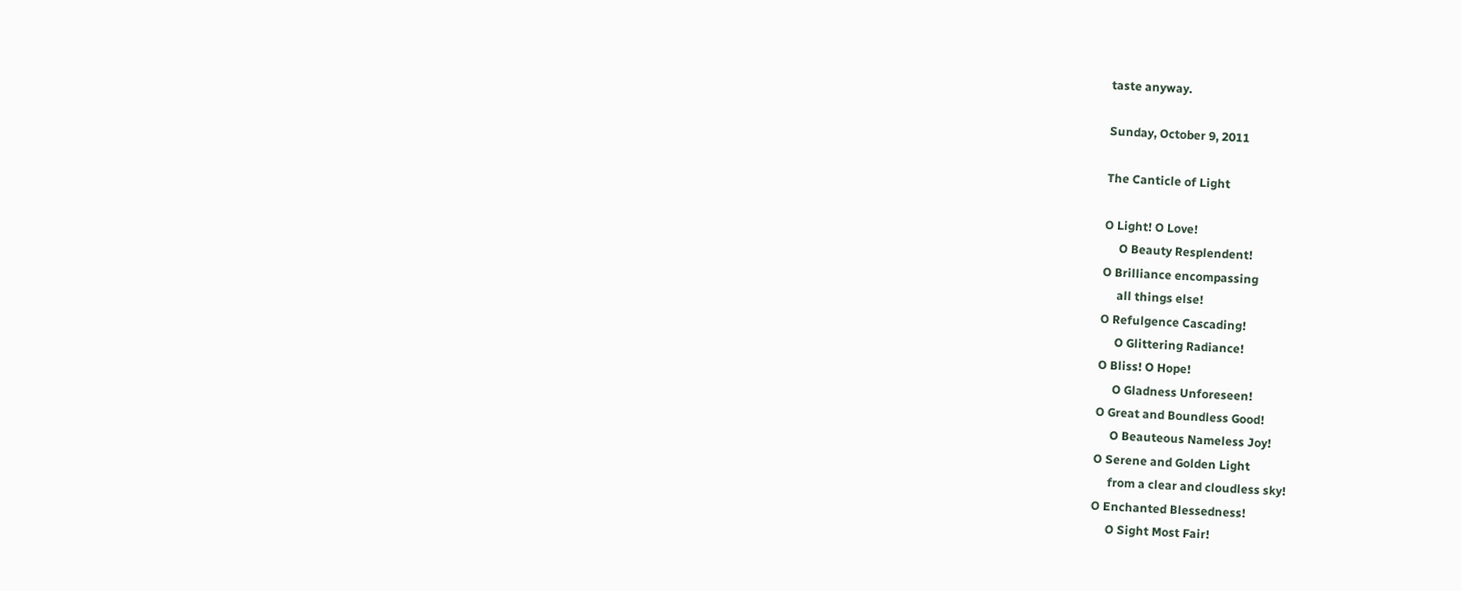taste anyway.

Sunday, October 9, 2011

The Canticle of Light

O Light! O Love!
     O Beauty Resplendent!
O Brilliance encompassing
     all things else!
O Refulgence Cascading!
     O Glittering Radiance!
O Bliss! O Hope!
     O Gladness Unforeseen!
O Great and Boundless Good!
     O Beauteous Nameless Joy!
O Serene and Golden Light
     from a clear and cloudless sky!
O Enchanted Blessedness!
     O Sight Most Fair!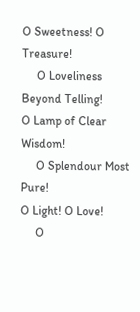O Sweetness! O Treasure!
     O Loveliness Beyond Telling!
O Lamp of Clear Wisdom!
     O Splendour Most Pure!
O Light! O Love!
     O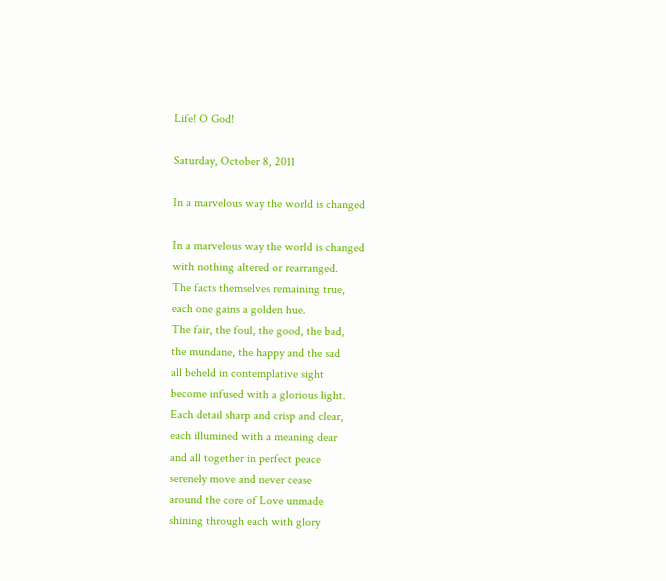Life! O God!

Saturday, October 8, 2011

In a marvelous way the world is changed

In a marvelous way the world is changed
with nothing altered or rearranged.
The facts themselves remaining true,
each one gains a golden hue.
The fair, the foul, the good, the bad,
the mundane, the happy and the sad
all beheld in contemplative sight
become infused with a glorious light.
Each detail sharp and crisp and clear,
each illumined with a meaning dear
and all together in perfect peace
serenely move and never cease
around the core of Love unmade
shining through each with glory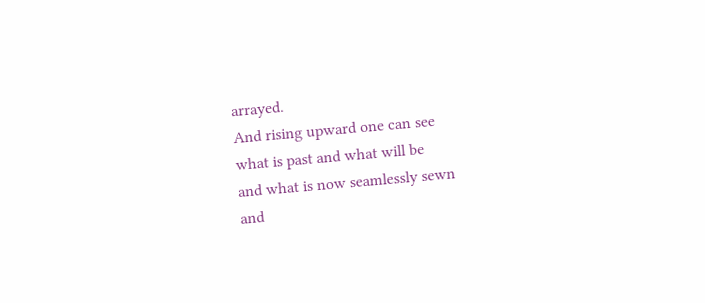arrayed.
And rising upward one can see
what is past and what will be
and what is now seamlessly sewn
and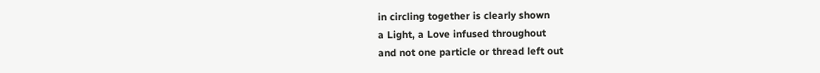in circling together is clearly shown
a Light, a Love infused throughout
and not one particle or thread left out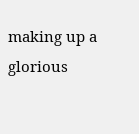making up a glorious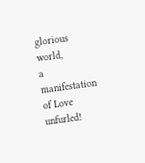glorious world,
a manifestation of Love unfurled!